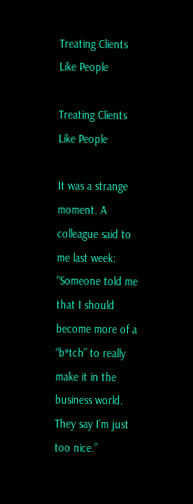Treating Clients Like People

Treating Clients Like People

It was a strange moment. A colleague said to me last week: “Someone told me that I should become more of a “b*tch” to really make it in the business world. They say I’m just too nice.”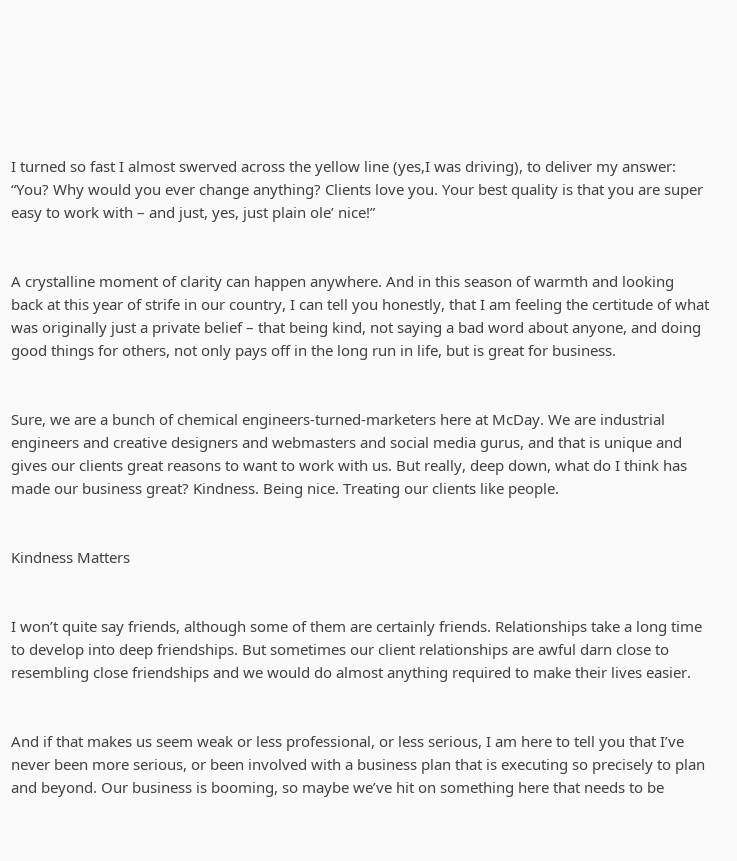I turned so fast I almost swerved across the yellow line (yes,I was driving), to deliver my answer: “You? Why would you ever change anything? Clients love you. Your best quality is that you are super easy to work with – and just, yes, just plain ole’ nice!”


A crystalline moment of clarity can happen anywhere. And in this season of warmth and looking back at this year of strife in our country, I can tell you honestly, that I am feeling the certitude of what was originally just a private belief – that being kind, not saying a bad word about anyone, and doing good things for others, not only pays off in the long run in life, but is great for business.


Sure, we are a bunch of chemical engineers-turned-marketers here at McDay. We are industrial engineers and creative designers and webmasters and social media gurus, and that is unique and gives our clients great reasons to want to work with us. But really, deep down, what do I think has made our business great? Kindness. Being nice. Treating our clients like people.


Kindness Matters


I won’t quite say friends, although some of them are certainly friends. Relationships take a long time to develop into deep friendships. But sometimes our client relationships are awful darn close to resembling close friendships and we would do almost anything required to make their lives easier.


And if that makes us seem weak or less professional, or less serious, I am here to tell you that I’ve never been more serious, or been involved with a business plan that is executing so precisely to plan and beyond. Our business is booming, so maybe we’ve hit on something here that needs to be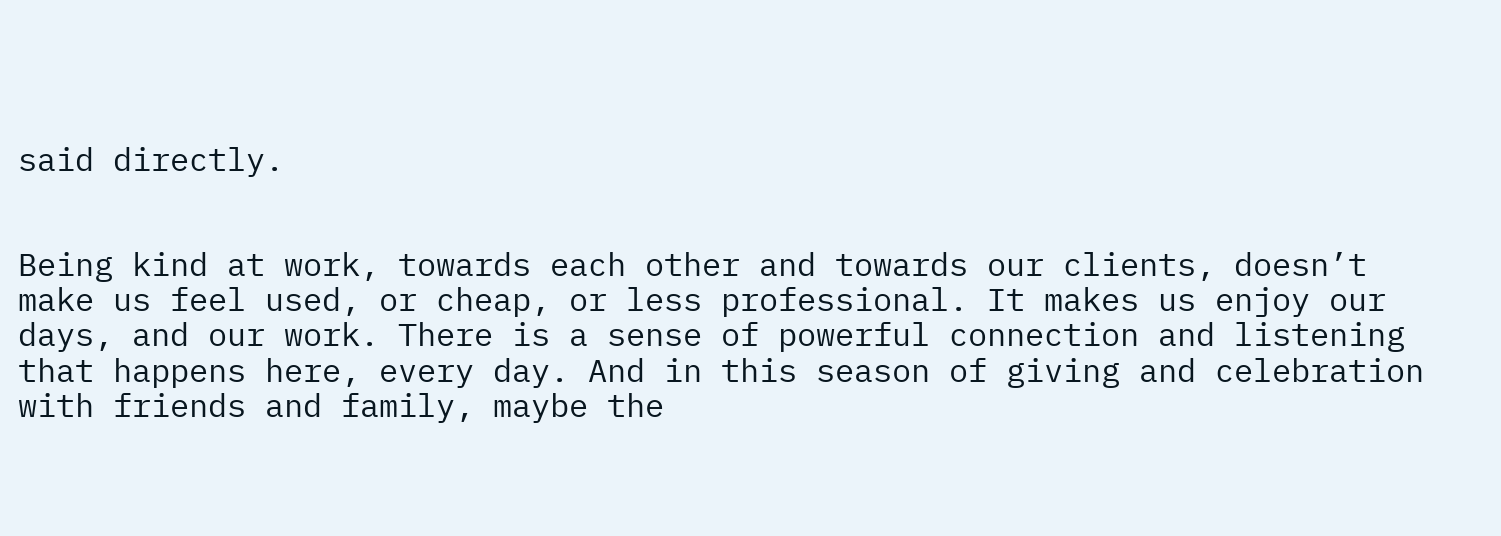said directly.


Being kind at work, towards each other and towards our clients, doesn’t make us feel used, or cheap, or less professional. It makes us enjoy our days, and our work. There is a sense of powerful connection and listening that happens here, every day. And in this season of giving and celebration with friends and family, maybe the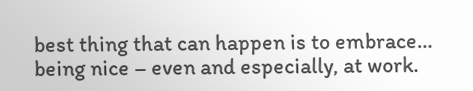best thing that can happen is to embrace… being nice – even and especially, at work.